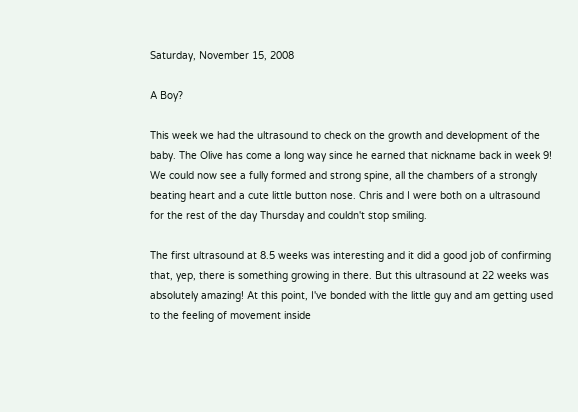Saturday, November 15, 2008

A Boy?

This week we had the ultrasound to check on the growth and development of the baby. The Olive has come a long way since he earned that nickname back in week 9! We could now see a fully formed and strong spine, all the chambers of a strongly beating heart and a cute little button nose. Chris and I were both on a ultrasound for the rest of the day Thursday and couldn't stop smiling.

The first ultrasound at 8.5 weeks was interesting and it did a good job of confirming that, yep, there is something growing in there. But this ultrasound at 22 weeks was absolutely amazing! At this point, I've bonded with the little guy and am getting used to the feeling of movement inside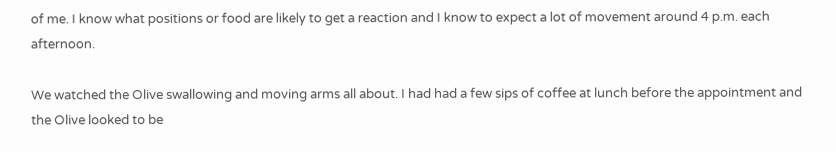of me. I know what positions or food are likely to get a reaction and I know to expect a lot of movement around 4 p.m. each afternoon.

We watched the Olive swallowing and moving arms all about. I had had a few sips of coffee at lunch before the appointment and the Olive looked to be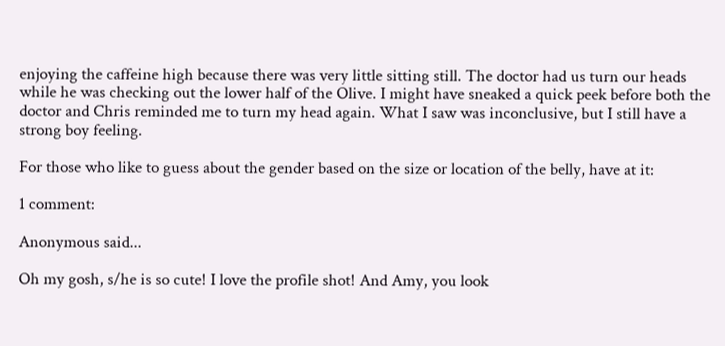enjoying the caffeine high because there was very little sitting still. The doctor had us turn our heads while he was checking out the lower half of the Olive. I might have sneaked a quick peek before both the doctor and Chris reminded me to turn my head again. What I saw was inconclusive, but I still have a strong boy feeling.

For those who like to guess about the gender based on the size or location of the belly, have at it:

1 comment:

Anonymous said...

Oh my gosh, s/he is so cute! I love the profile shot! And Amy, you look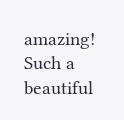amazing! Such a beautiful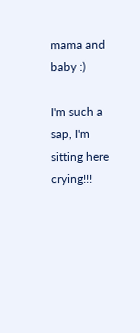mama and baby :)

I'm such a sap, I'm sitting here crying!!!